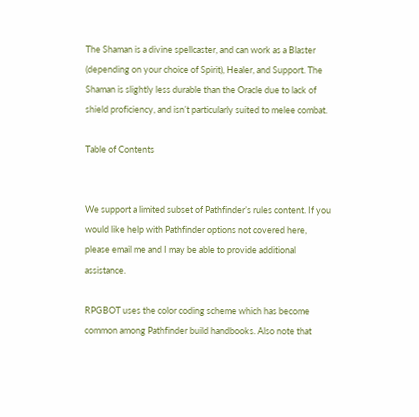The Shaman is a divine spellcaster, and can work as a Blaster (depending on your choice of Spirit), Healer, and Support. The Shaman is slightly less durable than the Oracle due to lack of shield proficiency, and isn’t particularly suited to melee combat.

Table of Contents


We support a limited subset of Pathfinder’s rules content. If you would like help with Pathfinder options not covered here, please email me and I may be able to provide additional assistance.

RPGBOT uses the color coding scheme which has become common among Pathfinder build handbooks. Also note that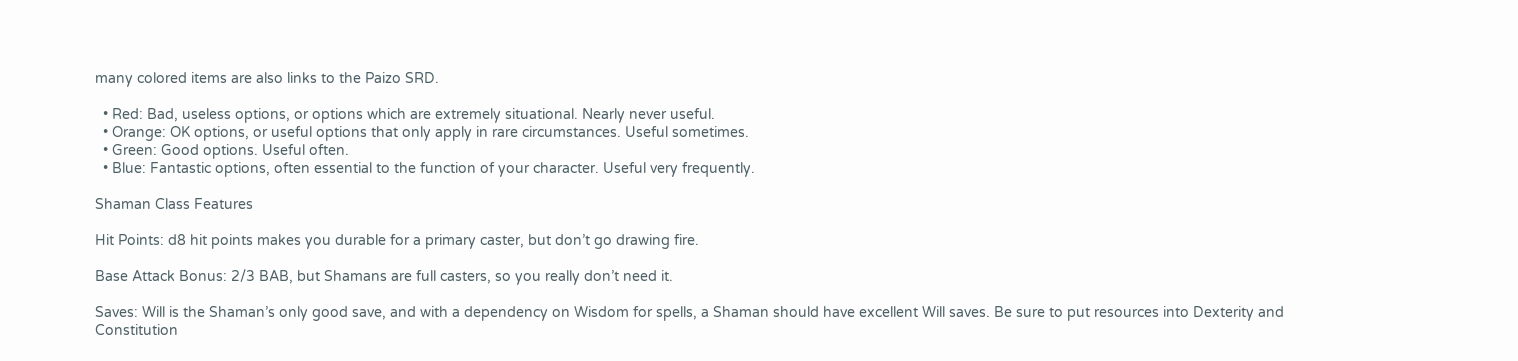many colored items are also links to the Paizo SRD.

  • Red: Bad, useless options, or options which are extremely situational. Nearly never useful.
  • Orange: OK options, or useful options that only apply in rare circumstances. Useful sometimes.
  • Green: Good options. Useful often.
  • Blue: Fantastic options, often essential to the function of your character. Useful very frequently.

Shaman Class Features

Hit Points: d8 hit points makes you durable for a primary caster, but don’t go drawing fire.

Base Attack Bonus: 2/3 BAB, but Shamans are full casters, so you really don’t need it.

Saves: Will is the Shaman’s only good save, and with a dependency on Wisdom for spells, a Shaman should have excellent Will saves. Be sure to put resources into Dexterity and Constitution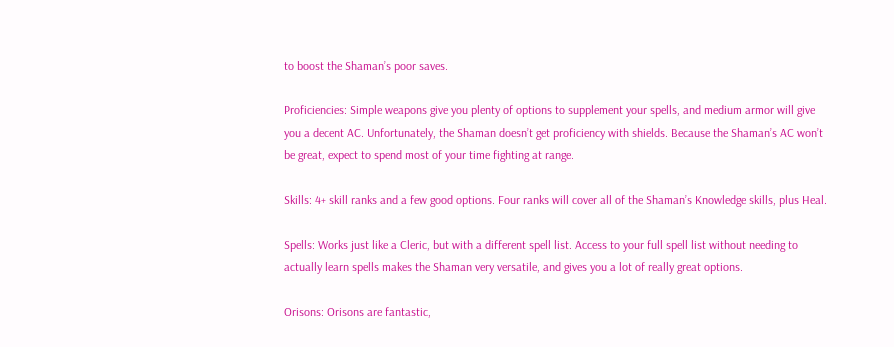to boost the Shaman’s poor saves.

Proficiencies: Simple weapons give you plenty of options to supplement your spells, and medium armor will give you a decent AC. Unfortunately, the Shaman doesn’t get proficiency with shields. Because the Shaman’s AC won’t be great, expect to spend most of your time fighting at range.

Skills: 4+ skill ranks and a few good options. Four ranks will cover all of the Shaman’s Knowledge skills, plus Heal.

Spells: Works just like a Cleric, but with a different spell list. Access to your full spell list without needing to actually learn spells makes the Shaman very versatile, and gives you a lot of really great options.

Orisons: Orisons are fantastic,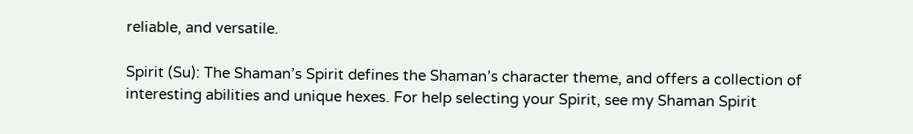reliable, and versatile.

Spirit (Su): The Shaman’s Spirit defines the Shaman’s character theme, and offers a collection of interesting abilities and unique hexes. For help selecting your Spirit, see my Shaman Spirit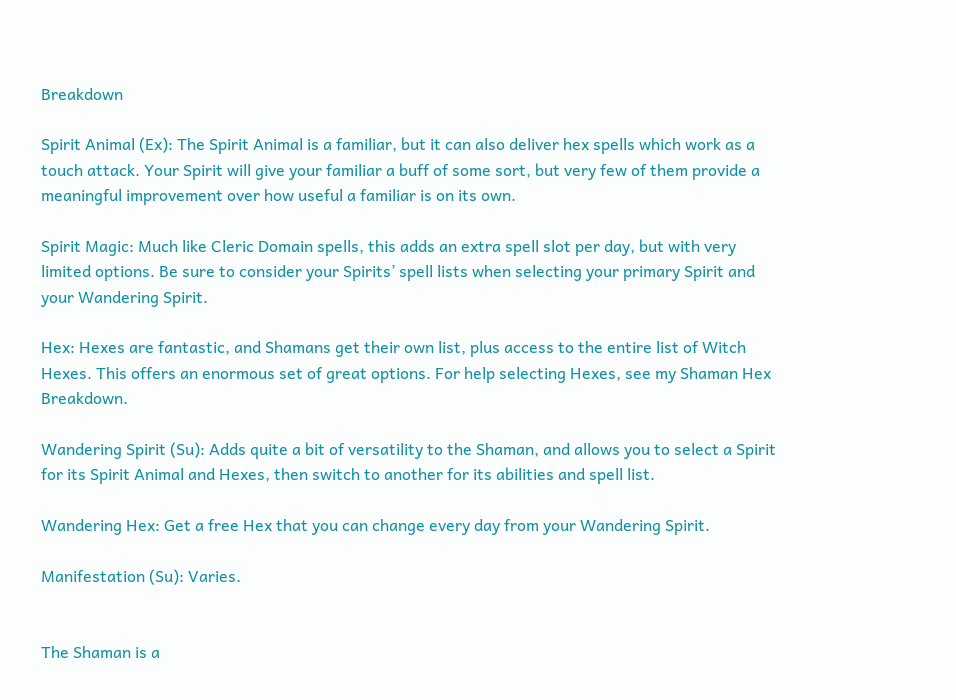Breakdown

Spirit Animal (Ex): The Spirit Animal is a familiar, but it can also deliver hex spells which work as a touch attack. Your Spirit will give your familiar a buff of some sort, but very few of them provide a meaningful improvement over how useful a familiar is on its own.

Spirit Magic: Much like Cleric Domain spells, this adds an extra spell slot per day, but with very limited options. Be sure to consider your Spirits’ spell lists when selecting your primary Spirit and your Wandering Spirit.

Hex: Hexes are fantastic, and Shamans get their own list, plus access to the entire list of Witch Hexes. This offers an enormous set of great options. For help selecting Hexes, see my Shaman Hex Breakdown.

Wandering Spirit (Su): Adds quite a bit of versatility to the Shaman, and allows you to select a Spirit for its Spirit Animal and Hexes, then switch to another for its abilities and spell list.

Wandering Hex: Get a free Hex that you can change every day from your Wandering Spirit.

Manifestation (Su): Varies.


The Shaman is a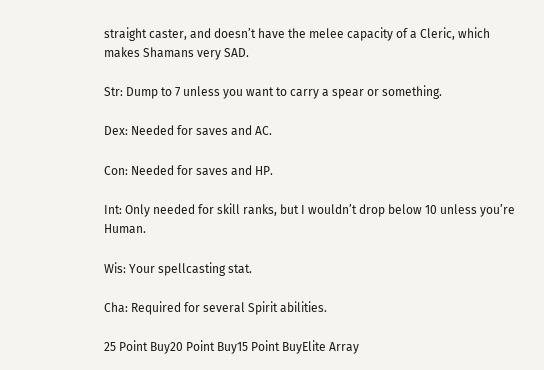straight caster, and doesn’t have the melee capacity of a Cleric, which makes Shamans very SAD.

Str: Dump to 7 unless you want to carry a spear or something.

Dex: Needed for saves and AC.

Con: Needed for saves and HP.

Int: Only needed for skill ranks, but I wouldn’t drop below 10 unless you’re Human.

Wis: Your spellcasting stat.

Cha: Required for several Spirit abilities.

25 Point Buy20 Point Buy15 Point BuyElite Array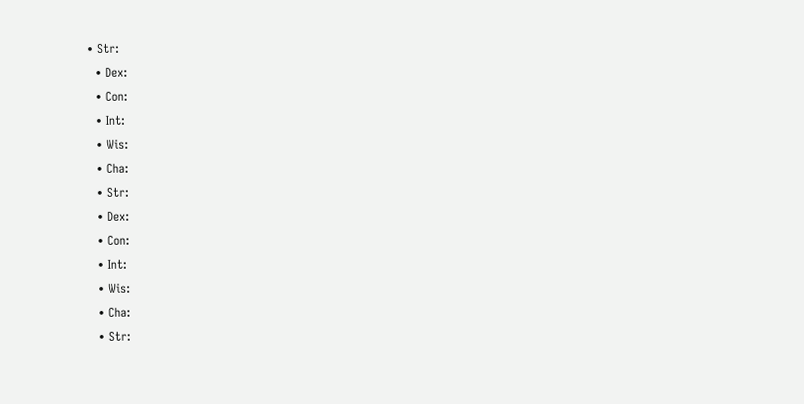• Str:
  • Dex:
  • Con:
  • Int:
  • Wis:
  • Cha:
  • Str:
  • Dex:
  • Con:
  • Int:
  • Wis:
  • Cha:
  • Str: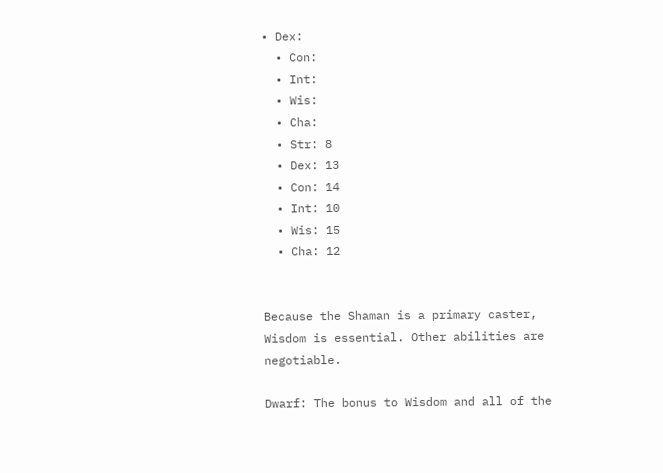• Dex:
  • Con:
  • Int:
  • Wis:
  • Cha:
  • Str: 8
  • Dex: 13
  • Con: 14
  • Int: 10
  • Wis: 15
  • Cha: 12


Because the Shaman is a primary caster, Wisdom is essential. Other abilities are negotiable.

Dwarf: The bonus to Wisdom and all of the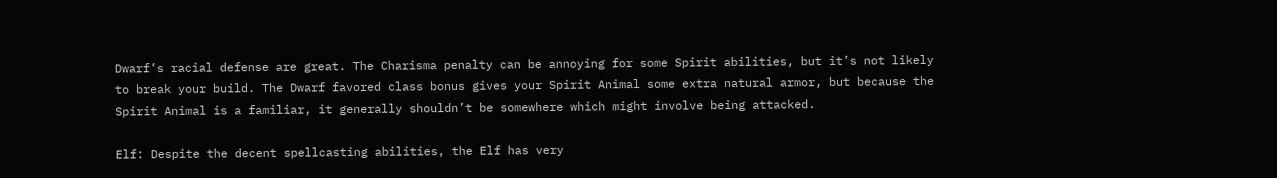Dwarf’s racial defense are great. The Charisma penalty can be annoying for some Spirit abilities, but it’s not likely to break your build. The Dwarf favored class bonus gives your Spirit Animal some extra natural armor, but because the Spirit Animal is a familiar, it generally shouldn’t be somewhere which might involve being attacked.

Elf: Despite the decent spellcasting abilities, the Elf has very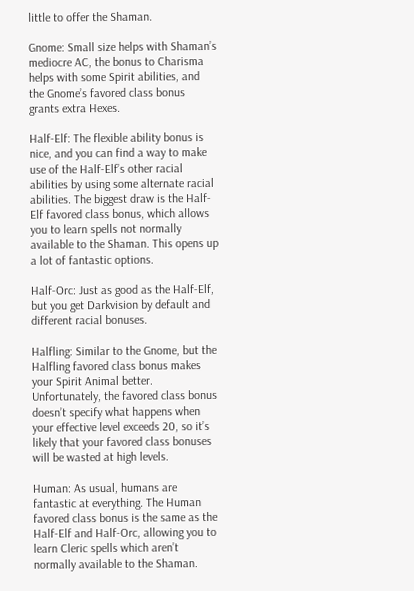little to offer the Shaman.

Gnome: Small size helps with Shaman’s mediocre AC, the bonus to Charisma helps with some Spirit abilities, and the Gnome’s favored class bonus grants extra Hexes.

Half-Elf: The flexible ability bonus is nice, and you can find a way to make use of the Half-Elf’s other racial abilities by using some alternate racial abilities. The biggest draw is the Half-Elf favored class bonus, which allows you to learn spells not normally available to the Shaman. This opens up a lot of fantastic options.

Half-Orc: Just as good as the Half-Elf, but you get Darkvision by default and different racial bonuses.

Halfling: Similar to the Gnome, but the Halfling favored class bonus makes your Spirit Animal better. Unfortunately, the favored class bonus doesn’t specify what happens when your effective level exceeds 20, so it’s likely that your favored class bonuses will be wasted at high levels.

Human: As usual, humans are fantastic at everything. The Human favored class bonus is the same as the Half-Elf and Half-Orc, allowing you to learn Cleric spells which aren’t normally available to the Shaman.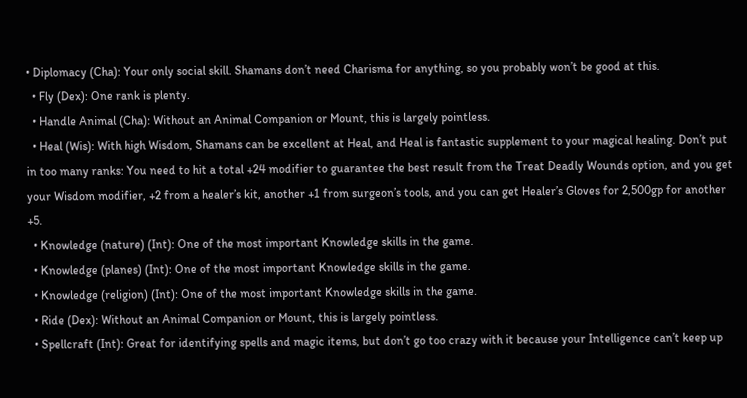• Diplomacy (Cha): Your only social skill. Shamans don’t need Charisma for anything, so you probably won’t be good at this.
  • Fly (Dex): One rank is plenty.
  • Handle Animal (Cha): Without an Animal Companion or Mount, this is largely pointless.
  • Heal (Wis): With high Wisdom, Shamans can be excellent at Heal, and Heal is fantastic supplement to your magical healing. Don’t put in too many ranks: You need to hit a total +24 modifier to guarantee the best result from the Treat Deadly Wounds option, and you get your Wisdom modifier, +2 from a healer’s kit, another +1 from surgeon’s tools, and you can get Healer’s Gloves for 2,500gp for another +5.
  • Knowledge (nature) (Int): One of the most important Knowledge skills in the game.
  • Knowledge (planes) (Int): One of the most important Knowledge skills in the game.
  • Knowledge (religion) (Int): One of the most important Knowledge skills in the game.
  • Ride (Dex): Without an Animal Companion or Mount, this is largely pointless.
  • Spellcraft (Int): Great for identifying spells and magic items, but don’t go too crazy with it because your Intelligence can’t keep up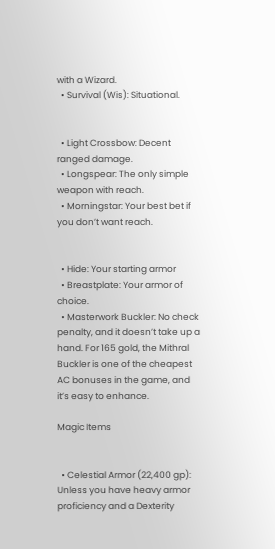with a Wizard.
  • Survival (Wis): Situational.


  • Light Crossbow: Decent ranged damage.
  • Longspear: The only simple weapon with reach.
  • Morningstar: Your best bet if you don’t want reach.


  • Hide: Your starting armor
  • Breastplate: Your armor of choice.
  • Masterwork Buckler: No check penalty, and it doesn’t take up a hand. For 165 gold, the Mithral Buckler is one of the cheapest AC bonuses in the game, and it’s easy to enhance.

Magic Items


  • Celestial Armor (22,400 gp): Unless you have heavy armor proficiency and a Dexterity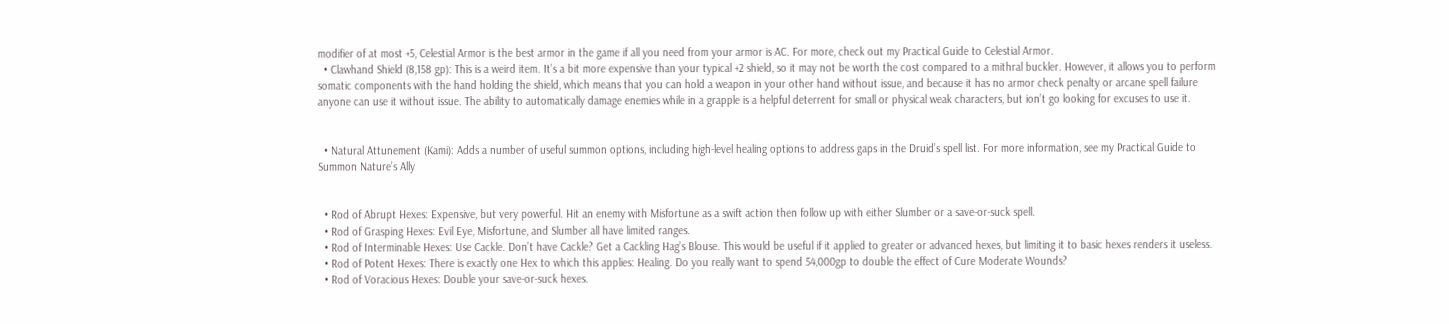modifier of at most +5, Celestial Armor is the best armor in the game if all you need from your armor is AC. For more, check out my Practical Guide to Celestial Armor.
  • Clawhand Shield (8,158 gp): This is a weird item. It’s a bit more expensive than your typical +2 shield, so it may not be worth the cost compared to a mithral buckler. However, it allows you to perform somatic components with the hand holding the shield, which means that you can hold a weapon in your other hand without issue, and because it has no armor check penalty or arcane spell failure anyone can use it without issue. The ability to automatically damage enemies while in a grapple is a helpful deterrent for small or physical weak characters, but ion’t go looking for excuses to use it.


  • Natural Attunement (Kami): Adds a number of useful summon options, including high-level healing options to address gaps in the Druid’s spell list. For more information, see my Practical Guide to Summon Nature’s Ally


  • Rod of Abrupt Hexes: Expensive, but very powerful. Hit an enemy with Misfortune as a swift action then follow up with either Slumber or a save-or-suck spell.
  • Rod of Grasping Hexes: Evil Eye, Misfortune, and Slumber all have limited ranges.
  • Rod of Interminable Hexes: Use Cackle. Don’t have Cackle? Get a Cackling Hag’s Blouse. This would be useful if it applied to greater or advanced hexes, but limiting it to basic hexes renders it useless.
  • Rod of Potent Hexes: There is exactly one Hex to which this applies: Healing. Do you really want to spend 54,000gp to double the effect of Cure Moderate Wounds?
  • Rod of Voracious Hexes: Double your save-or-suck hexes.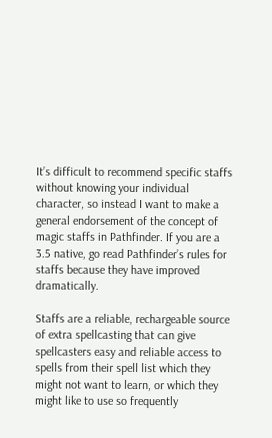It’s difficult to recommend specific staffs without knowing your individual character, so instead I want to make a general endorsement of the concept of magic staffs in Pathfinder. If you are a 3.5 native, go read Pathfinder’s rules for staffs because they have improved dramatically.

Staffs are a reliable, rechargeable source of extra spellcasting that can give spellcasters easy and reliable access to spells from their spell list which they might not want to learn, or which they might like to use so frequently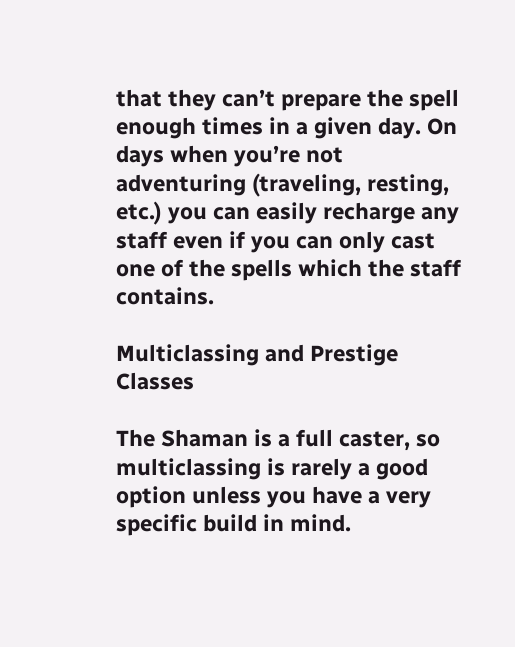that they can’t prepare the spell enough times in a given day. On days when you’re not adventuring (traveling, resting, etc.) you can easily recharge any staff even if you can only cast one of the spells which the staff contains.

Multiclassing and Prestige Classes

The Shaman is a full caster, so multiclassing is rarely a good option unless you have a very specific build in mind.